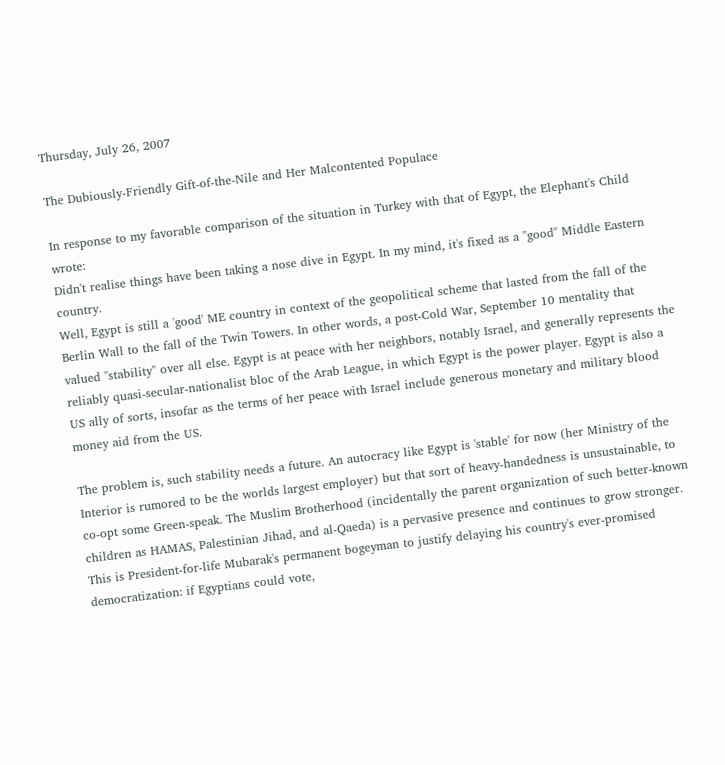Thursday, July 26, 2007

The Dubiously-Friendly Gift-of-the-Nile and Her Malcontented Populace

In response to my favorable comparison of the situation in Turkey with that of Egypt, the Elephant's Child wrote:
Didn't realise things have been taking a nose dive in Egypt. In my mind, it's fixed as a "good" Middle Eastern country.
Well, Egypt is still a 'good' ME country in context of the geopolitical scheme that lasted from the fall of the Berlin Wall to the fall of the Twin Towers. In other words, a post-Cold War, September 10 mentality that valued "stability" over all else. Egypt is at peace with her neighbors, notably Israel, and generally represents the reliably quasi-secular-nationalist bloc of the Arab League, in which Egypt is the power player. Egypt is also a US ally of sorts, insofar as the terms of her peace with Israel include generous monetary and military blood money aid from the US.

The problem is, such stability needs a future. An autocracy like Egypt is 'stable' for now (her Ministry of the Interior is rumored to be the worlds largest employer) but that sort of heavy-handedness is unsustainable, to co-opt some Green-speak. The Muslim Brotherhood (incidentally the parent organization of such better-known children as HAMAS, Palestinian Jihad, and al-Qaeda) is a pervasive presence and continues to grow stronger. This is President-for-life Mubarak's permanent bogeyman to justify delaying his country's ever-promised democratization: if Egyptians could vote,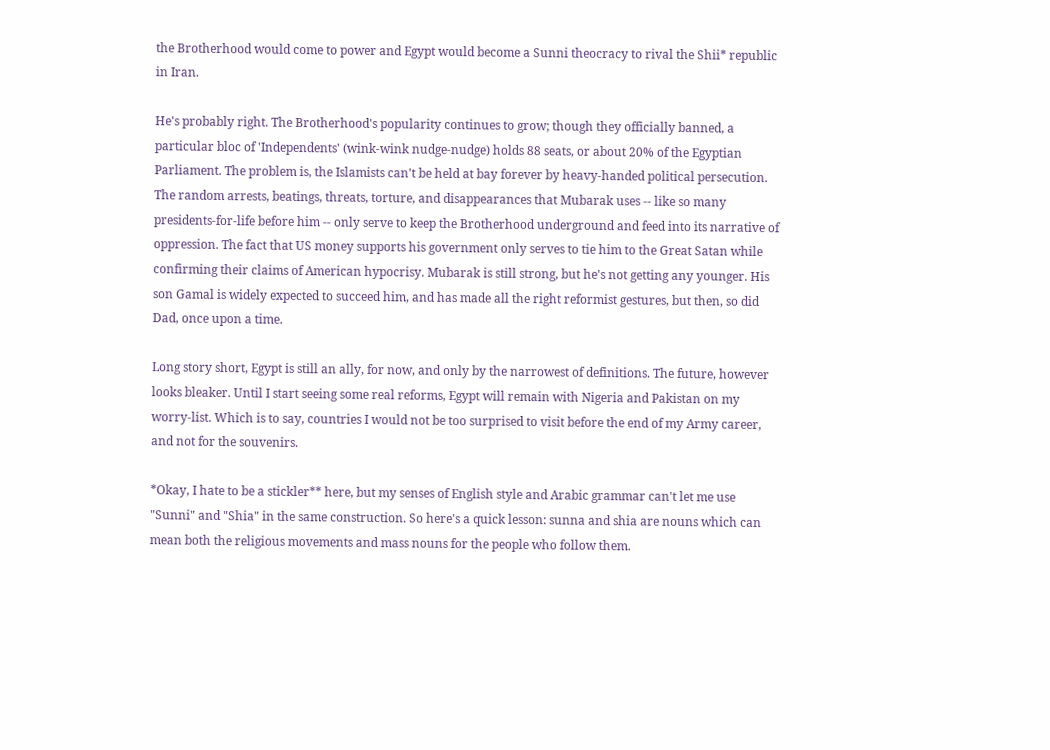the Brotherhood would come to power and Egypt would become a Sunni theocracy to rival the Shii* republic in Iran.

He's probably right. The Brotherhood's popularity continues to grow; though they officially banned, a particular bloc of 'Independents' (wink-wink nudge-nudge) holds 88 seats, or about 20% of the Egyptian Parliament. The problem is, the Islamists can't be held at bay forever by heavy-handed political persecution. The random arrests, beatings, threats, torture, and disappearances that Mubarak uses -- like so many presidents-for-life before him -- only serve to keep the Brotherhood underground and feed into its narrative of oppression. The fact that US money supports his government only serves to tie him to the Great Satan while confirming their claims of American hypocrisy. Mubarak is still strong, but he's not getting any younger. His son Gamal is widely expected to succeed him, and has made all the right reformist gestures, but then, so did Dad, once upon a time.

Long story short, Egypt is still an ally, for now, and only by the narrowest of definitions. The future, however looks bleaker. Until I start seeing some real reforms, Egypt will remain with Nigeria and Pakistan on my worry-list. Which is to say, countries I would not be too surprised to visit before the end of my Army career, and not for the souvenirs.

*Okay, I hate to be a stickler** here, but my senses of English style and Arabic grammar can't let me use "Sunni" and "Shia" in the same construction. So here's a quick lesson: sunna and shia are nouns which can mean both the religious movements and mass nouns for the people who follow them.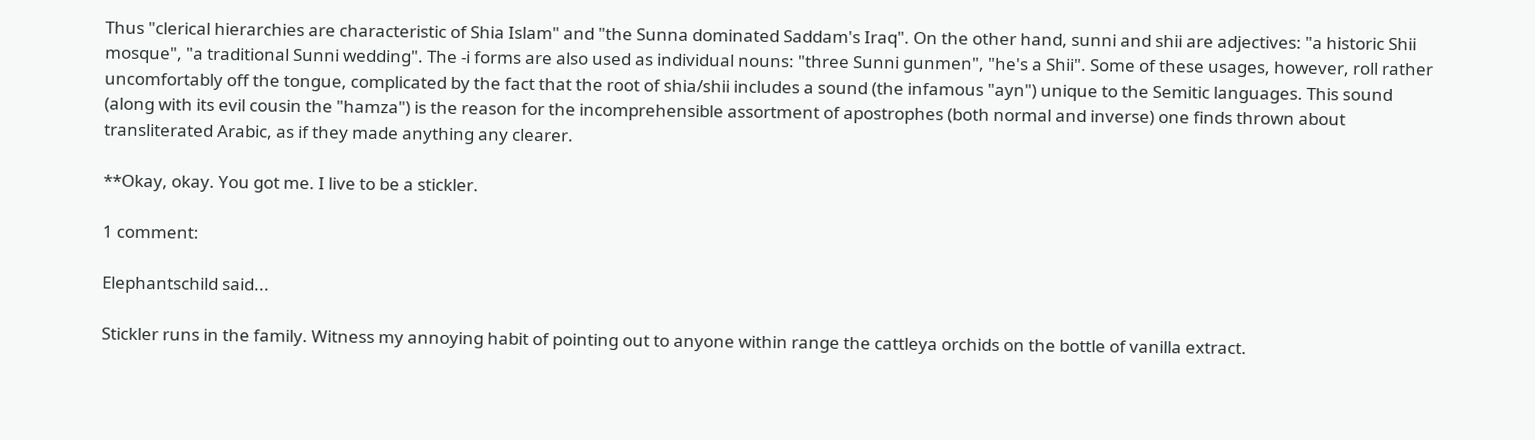Thus "clerical hierarchies are characteristic of Shia Islam" and "the Sunna dominated Saddam's Iraq". On the other hand, sunni and shii are adjectives: "a historic Shii mosque", "a traditional Sunni wedding". The -i forms are also used as individual nouns: "three Sunni gunmen", "he's a Shii". Some of these usages, however, roll rather uncomfortably off the tongue, complicated by the fact that the root of shia/shii includes a sound (the infamous "ayn") unique to the Semitic languages. This sound (along with its evil cousin the "hamza") is the reason for the incomprehensible assortment of apostrophes (both normal and inverse) one finds thrown about transliterated Arabic, as if they made anything any clearer.

**Okay, okay. You got me. I live to be a stickler.

1 comment:

Elephantschild said...

Stickler runs in the family. Witness my annoying habit of pointing out to anyone within range the cattleya orchids on the bottle of vanilla extract.